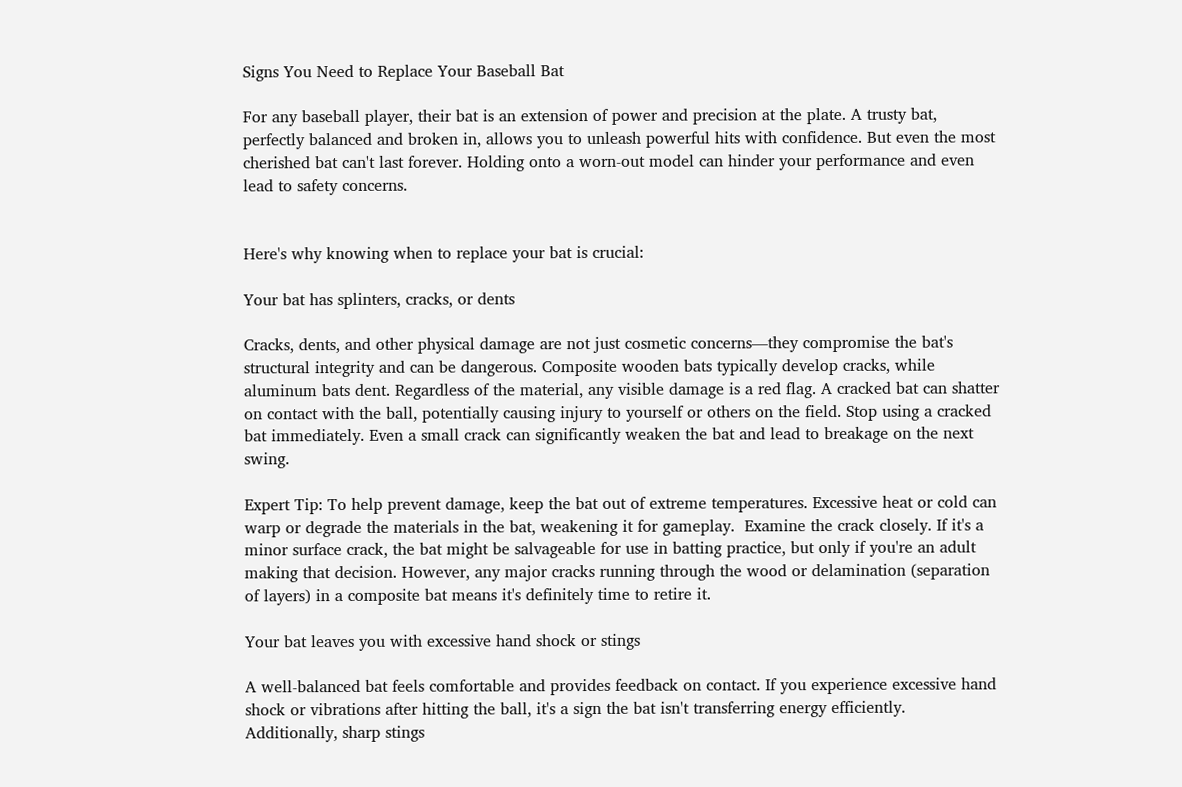Signs You Need to Replace Your Baseball Bat

For any baseball player, their bat is an extension of power and precision at the plate. A trusty bat, perfectly balanced and broken in, allows you to unleash powerful hits with confidence. But even the most cherished bat can't last forever. Holding onto a worn-out model can hinder your performance and even lead to safety concerns.


Here's why knowing when to replace your bat is crucial:

Your bat has splinters, cracks, or dents

Cracks, dents, and other physical damage are not just cosmetic concerns—they compromise the bat's structural integrity and can be dangerous. Composite wooden bats typically develop cracks, while aluminum bats dent. Regardless of the material, any visible damage is a red flag. A cracked bat can shatter on contact with the ball, potentially causing injury to yourself or others on the field. Stop using a cracked bat immediately. Even a small crack can significantly weaken the bat and lead to breakage on the next swing.

Expert Tip: To help prevent damage, keep the bat out of extreme temperatures. Excessive heat or cold can warp or degrade the materials in the bat, weakening it for gameplay.  Examine the crack closely. If it's a minor surface crack, the bat might be salvageable for use in batting practice, but only if you're an adult making that decision. However, any major cracks running through the wood or delamination (separation of layers) in a composite bat means it's definitely time to retire it.

Your bat leaves you with excessive hand shock or stings

A well-balanced bat feels comfortable and provides feedback on contact. If you experience excessive hand shock or vibrations after hitting the ball, it's a sign the bat isn't transferring energy efficiently. Additionally, sharp stings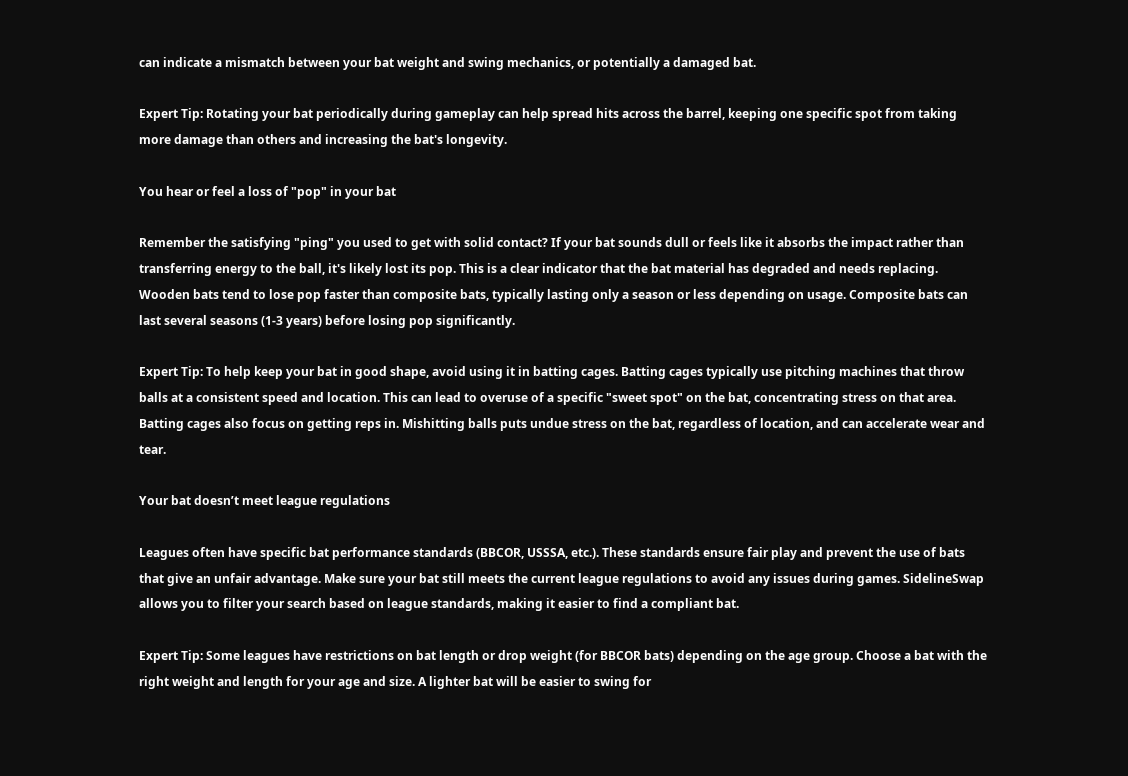can indicate a mismatch between your bat weight and swing mechanics, or potentially a damaged bat.

Expert Tip: Rotating your bat periodically during gameplay can help spread hits across the barrel, keeping one specific spot from taking more damage than others and increasing the bat's longevity.

You hear or feel a loss of "pop" in your bat

Remember the satisfying "ping" you used to get with solid contact? If your bat sounds dull or feels like it absorbs the impact rather than transferring energy to the ball, it's likely lost its pop. This is a clear indicator that the bat material has degraded and needs replacing. Wooden bats tend to lose pop faster than composite bats, typically lasting only a season or less depending on usage. Composite bats can last several seasons (1-3 years) before losing pop significantly.

Expert Tip: To help keep your bat in good shape, avoid using it in batting cages. Batting cages typically use pitching machines that throw balls at a consistent speed and location. This can lead to overuse of a specific "sweet spot" on the bat, concentrating stress on that area. Batting cages also focus on getting reps in. Mishitting balls puts undue stress on the bat, regardless of location, and can accelerate wear and tear.

Your bat doesn’t meet league regulations

Leagues often have specific bat performance standards (BBCOR, USSSA, etc.). These standards ensure fair play and prevent the use of bats that give an unfair advantage. Make sure your bat still meets the current league regulations to avoid any issues during games. SidelineSwap allows you to filter your search based on league standards, making it easier to find a compliant bat.

Expert Tip: Some leagues have restrictions on bat length or drop weight (for BBCOR bats) depending on the age group. Choose a bat with the right weight and length for your age and size. A lighter bat will be easier to swing for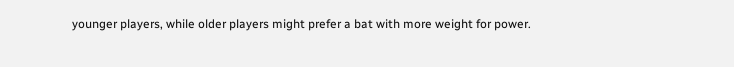younger players, while older players might prefer a bat with more weight for power.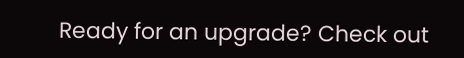Ready for an upgrade? Check out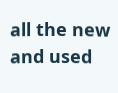all the new and used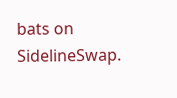bats on SidelineSwap.